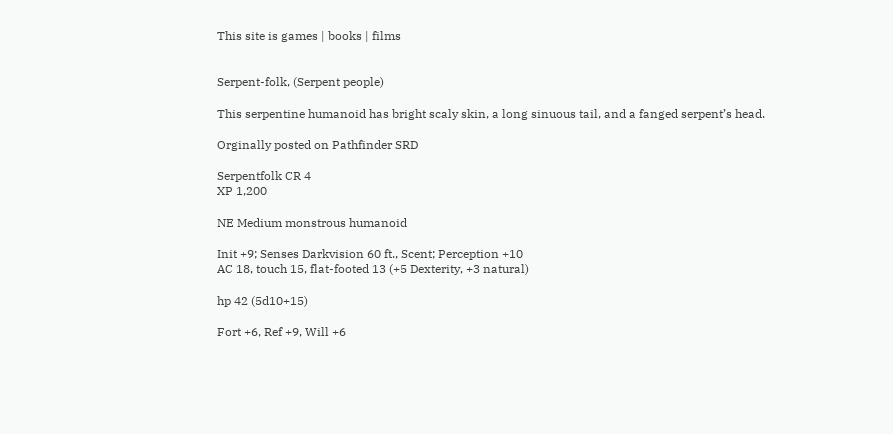This site is games | books | films


Serpent-folk, (Serpent people)

This serpentine humanoid has bright scaly skin, a long sinuous tail, and a fanged serpent’s head.

Orginally posted on Pathfinder SRD

Serpentfolk CR 4
XP 1,200

NE Medium monstrous humanoid

Init +9; Senses Darkvision 60 ft., Scent; Perception +10
AC 18, touch 15, flat-footed 13 (+5 Dexterity, +3 natural)

hp 42 (5d10+15)

Fort +6, Ref +9, Will +6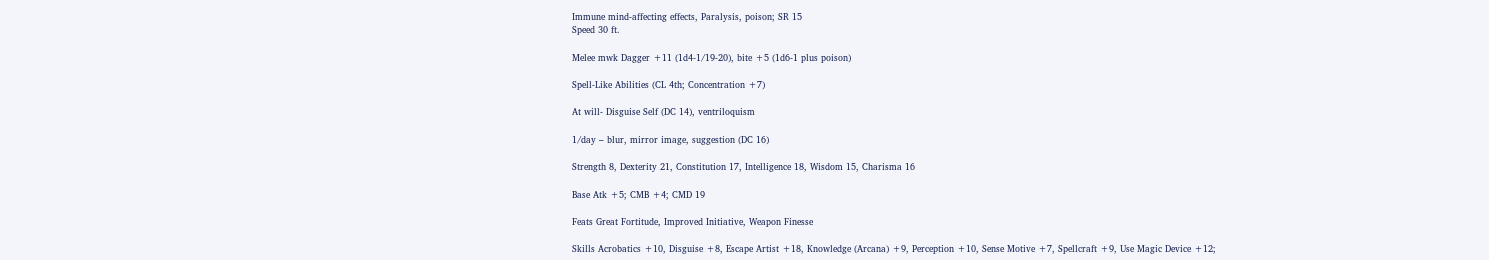Immune mind-affecting effects, Paralysis, poison; SR 15
Speed 30 ft.

Melee mwk Dagger +11 (1d4-1/19-20), bite +5 (1d6-1 plus poison)

Spell-Like Abilities (CL 4th; Concentration +7)

At will- Disguise Self (DC 14), ventriloquism

1/day – blur, mirror image, suggestion (DC 16)

Strength 8, Dexterity 21, Constitution 17, Intelligence 18, Wisdom 15, Charisma 16

Base Atk +5; CMB +4; CMD 19

Feats Great Fortitude, Improved Initiative, Weapon Finesse

Skills Acrobatics +10, Disguise +8, Escape Artist +18, Knowledge (Arcana) +9, Perception +10, Sense Motive +7, Spellcraft +9, Use Magic Device +12;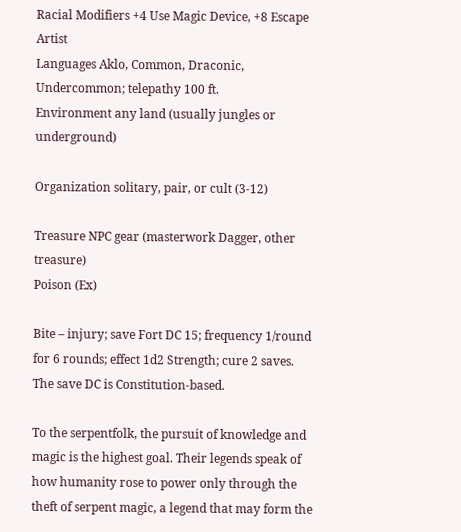Racial Modifiers +4 Use Magic Device, +8 Escape Artist
Languages Aklo, Common, Draconic, Undercommon; telepathy 100 ft.
Environment any land (usually jungles or underground)

Organization solitary, pair, or cult (3-12)

Treasure NPC gear (masterwork Dagger, other treasure)
Poison (Ex)

Bite – injury; save Fort DC 15; frequency 1/round for 6 rounds; effect 1d2 Strength; cure 2 saves. The save DC is Constitution-based.

To the serpentfolk, the pursuit of knowledge and magic is the highest goal. Their legends speak of how humanity rose to power only through the theft of serpent magic, a legend that may form the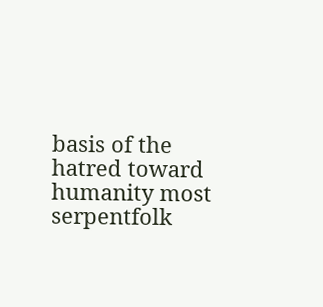basis of the hatred toward humanity most serpentfolk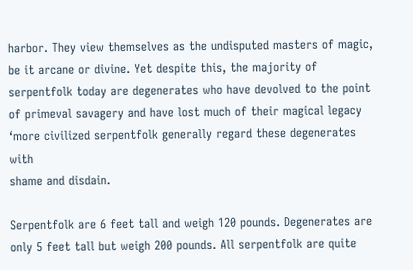harbor. They view themselves as the undisputed masters of magic, be it arcane or divine. Yet despite this, the majority of serpentfolk today are degenerates who have devolved to the point of primeval savagery and have lost much of their magical legacy ‘more civilized serpentfolk generally regard these degenerates with
shame and disdain.

Serpentfolk are 6 feet tall and weigh 120 pounds. Degenerates are only 5 feet tall but weigh 200 pounds. All serpentfolk are quite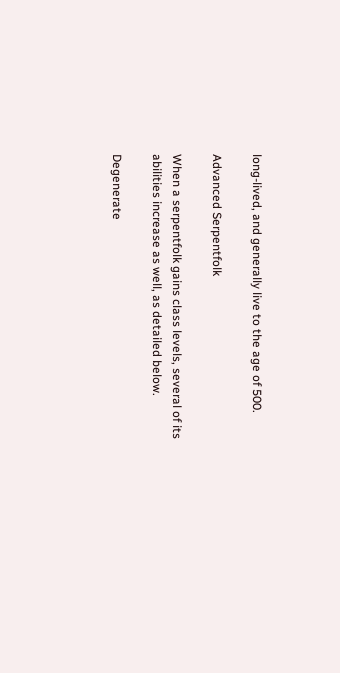long-lived, and generally live to the age of 500.

Advanced Serpentfolk

When a serpentfolk gains class levels, several of its abilities increase as well, as detailed below.

Degenerate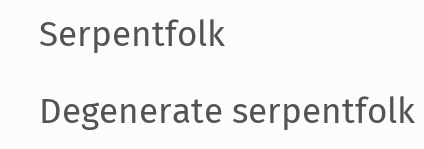Serpentfolk

Degenerate serpentfolk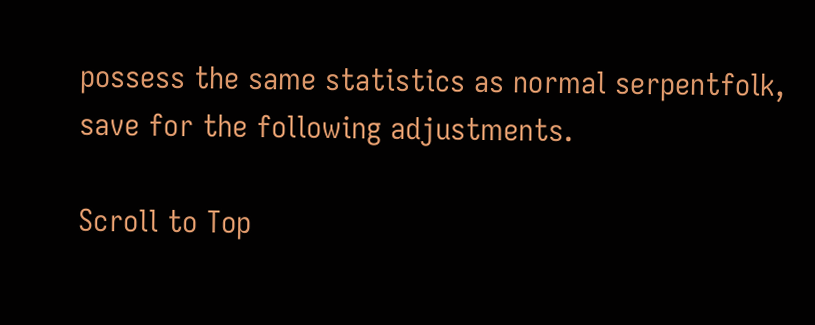possess the same statistics as normal serpentfolk, save for the following adjustments.

Scroll to Top